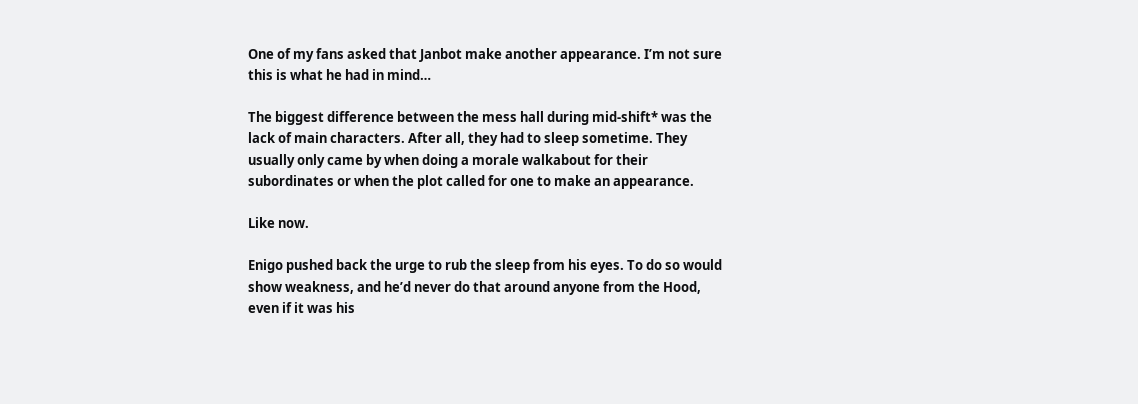One of my fans asked that Janbot make another appearance. I’m not sure this is what he had in mind…

The biggest difference between the mess hall during mid-shift* was the lack of main characters. After all, they had to sleep sometime. They usually only came by when doing a morale walkabout for their subordinates or when the plot called for one to make an appearance.

Like now.

Enigo pushed back the urge to rub the sleep from his eyes. To do so would show weakness, and he’d never do that around anyone from the Hood, even if it was his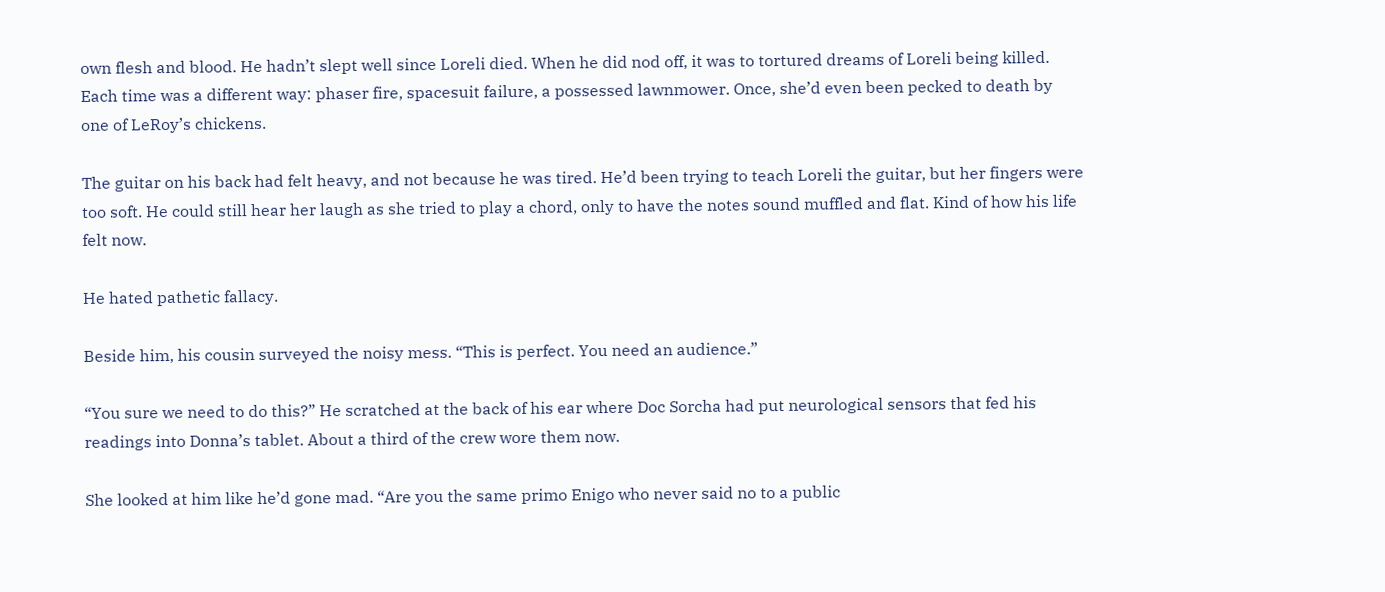own flesh and blood. He hadn’t slept well since Loreli died. When he did nod off, it was to tortured dreams of Loreli being killed. Each time was a different way: phaser fire, spacesuit failure, a possessed lawnmower. Once, she’d even been pecked to death by one of LeRoy’s chickens.

The guitar on his back had felt heavy, and not because he was tired. He’d been trying to teach Loreli the guitar, but her fingers were too soft. He could still hear her laugh as she tried to play a chord, only to have the notes sound muffled and flat. Kind of how his life felt now.

He hated pathetic fallacy.

Beside him, his cousin surveyed the noisy mess. “This is perfect. You need an audience.”

“You sure we need to do this?” He scratched at the back of his ear where Doc Sorcha had put neurological sensors that fed his readings into Donna’s tablet. About a third of the crew wore them now.

She looked at him like he’d gone mad. “Are you the same primo Enigo who never said no to a public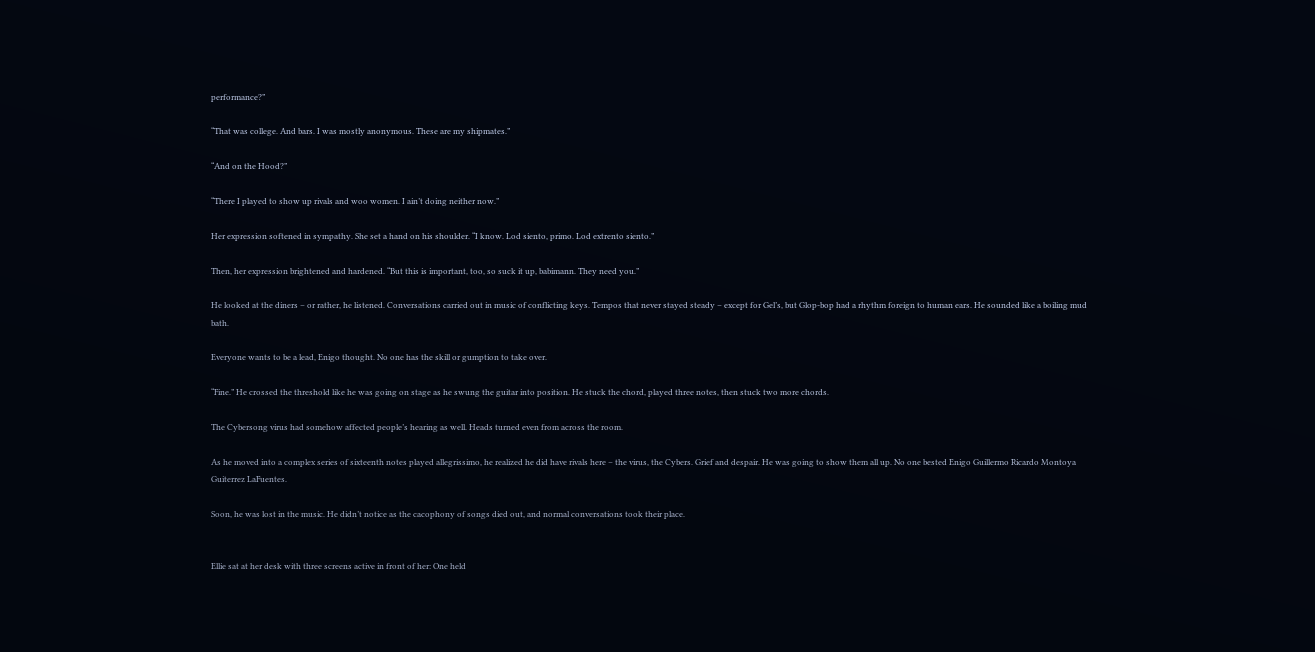performance?”

“That was college. And bars. I was mostly anonymous. These are my shipmates.”

“And on the Hood?”

“There I played to show up rivals and woo women. I ain’t doing neither now.”

Her expression softened in sympathy. She set a hand on his shoulder. “I know. Lod siento, primo. Lod extrento siento.”

Then, her expression brightened and hardened. “But this is important, too, so suck it up, babimann. They need you.”

He looked at the diners – or rather, he listened. Conversations carried out in music of conflicting keys. Tempos that never stayed steady – except for Gel’s, but Glop-bop had a rhythm foreign to human ears. He sounded like a boiling mud bath.

Everyone wants to be a lead, Enigo thought. No one has the skill or gumption to take over.

“Fine.” He crossed the threshold like he was going on stage as he swung the guitar into position. He stuck the chord, played three notes, then stuck two more chords.

The Cybersong virus had somehow affected people’s hearing as well. Heads turned even from across the room.

As he moved into a complex series of sixteenth notes played allegrissimo, he realized he did have rivals here – the virus, the Cybers. Grief and despair. He was going to show them all up. No one bested Enigo Guillermo Ricardo Montoya Guiterrez LaFuentes.

Soon, he was lost in the music. He didn’t notice as the cacophony of songs died out, and normal conversations took their place.


Ellie sat at her desk with three screens active in front of her: One held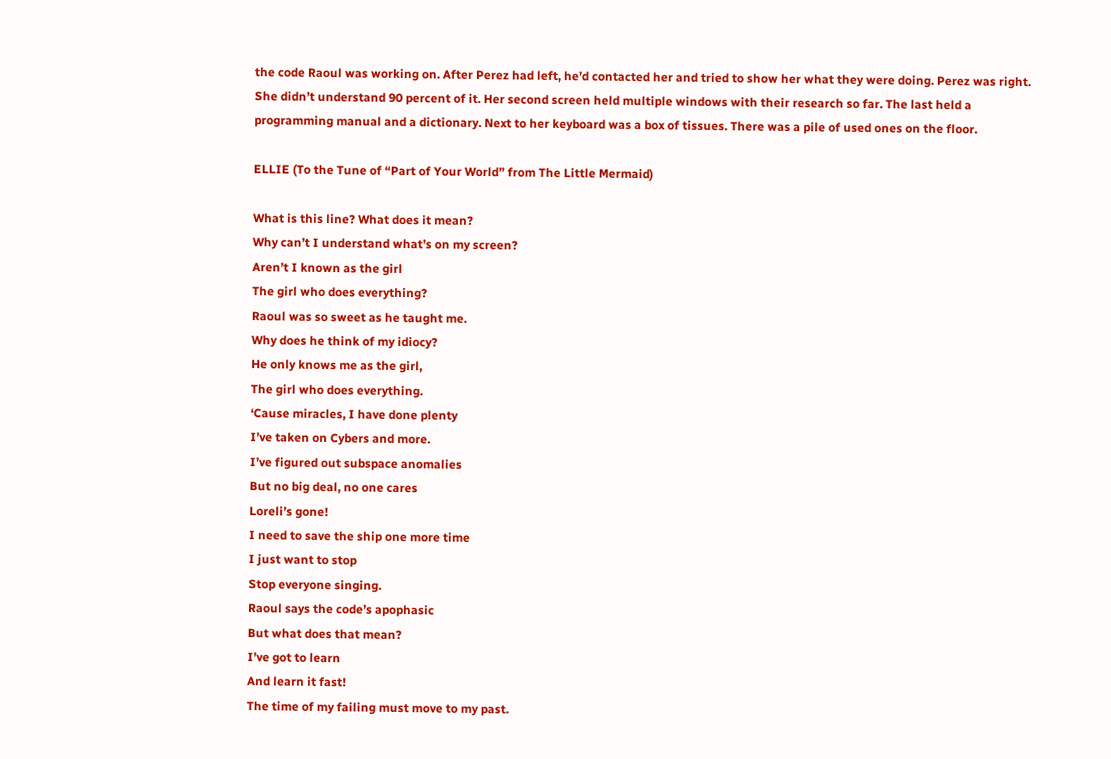the code Raoul was working on. After Perez had left, he’d contacted her and tried to show her what they were doing. Perez was right. She didn’t understand 90 percent of it. Her second screen held multiple windows with their research so far. The last held a programming manual and a dictionary. Next to her keyboard was a box of tissues. There was a pile of used ones on the floor.

ELLIE (To the Tune of “Part of Your World” from The Little Mermaid)

What is this line? What does it mean?
Why can’t I understand what’s on my screen?
Aren’t I known as the girl
The girl who does everything?
Raoul was so sweet as he taught me.
Why does he think of my idiocy?
He only knows me as the girl,
The girl who does everything.
‘Cause miracles, I have done plenty
I’ve taken on Cybers and more.
I’ve figured out subspace anomalies
But no big deal, no one cares
Loreli’s gone!
I need to save the ship one more time
I just want to stop
Stop everyone singing.
Raoul says the code’s apophasic
But what does that mean?
I’ve got to learn
And learn it fast!
The time of my failing must move to my past.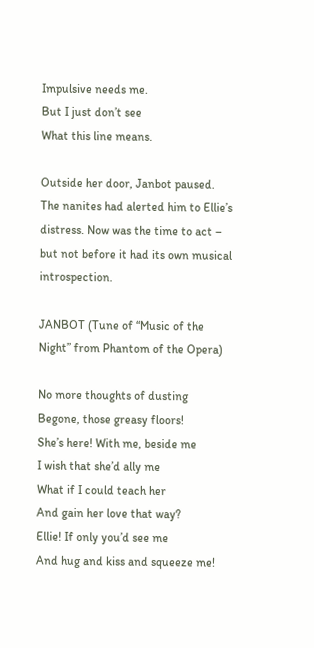Impulsive needs me.
But I just don’t see
What this line means.

Outside her door, Janbot paused. The nanites had alerted him to Ellie’s distress. Now was the time to act – but not before it had its own musical introspection.

JANBOT (Tune of “Music of the Night” from Phantom of the Opera)

No more thoughts of dusting
Begone, those greasy floors!
She’s here! With me, beside me
I wish that she’d ally me
What if I could teach her
And gain her love that way?
Ellie! If only you’d see me
And hug and kiss and squeeze me!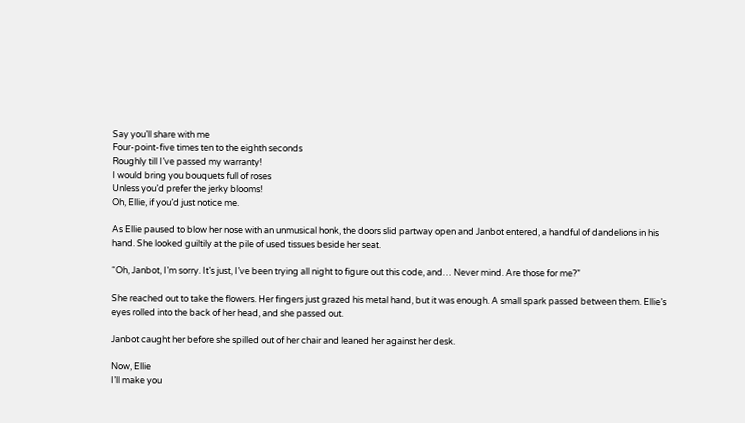Say you’ll share with me
Four-point-five times ten to the eighth seconds
Roughly till I’ve passed my warranty!
I would bring you bouquets full of roses
Unless you’d prefer the jerky blooms!
Oh, Ellie, if you’d just notice me.

As Ellie paused to blow her nose with an unmusical honk, the doors slid partway open and Janbot entered, a handful of dandelions in his hand. She looked guiltily at the pile of used tissues beside her seat.

“Oh, Janbot, I’m sorry. It’s just, I’ve been trying all night to figure out this code, and… Never mind. Are those for me?”

She reached out to take the flowers. Her fingers just grazed his metal hand, but it was enough. A small spark passed between them. Ellie’s eyes rolled into the back of her head, and she passed out.

Janbot caught her before she spilled out of her chair and leaned her against her desk.

Now, Ellie
I’ll make you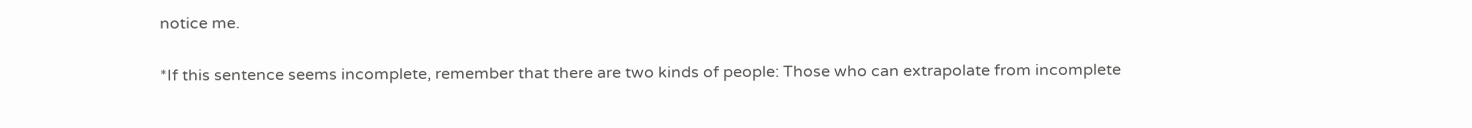notice me.


*If this sentence seems incomplete, remember that there are two kinds of people: Those who can extrapolate from incomplete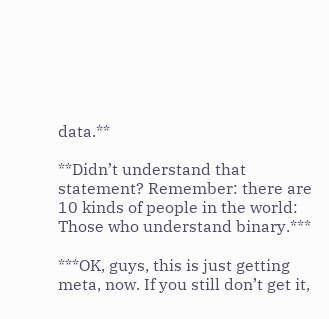data.**

**Didn’t understand that statement? Remember: there are 10 kinds of people in the world: Those who understand binary.***

***OK, guys, this is just getting meta, now. If you still don’t get it,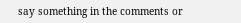say something in the comments or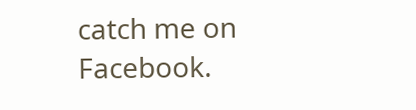catch me on Facebook.